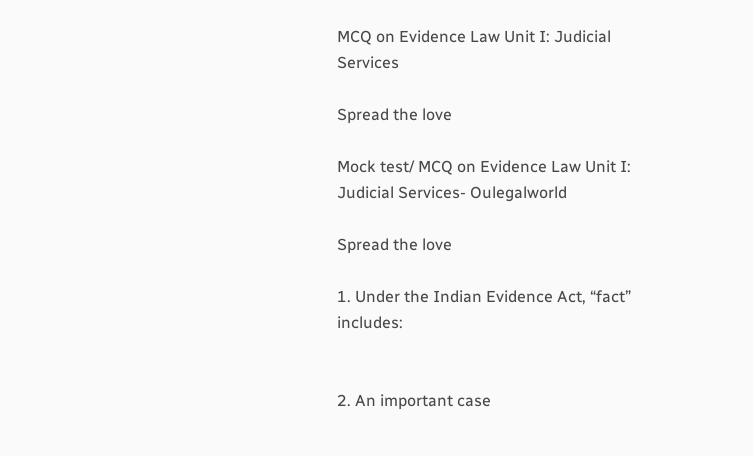MCQ on Evidence Law Unit I: Judicial Services

Spread the love

Mock test/ MCQ on Evidence Law Unit I: Judicial Services- Oulegalworld

Spread the love

1. Under the Indian Evidence Act, “fact” includes:


2. An important case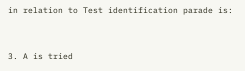in relation to Test identification parade is:


3. A is tried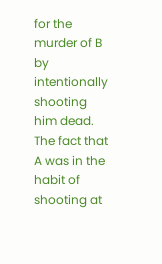for the murder of B by intentionally shooting him dead. The fact that A was in the habit of shooting at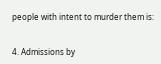people with intent to murder them is:


4. Admissions by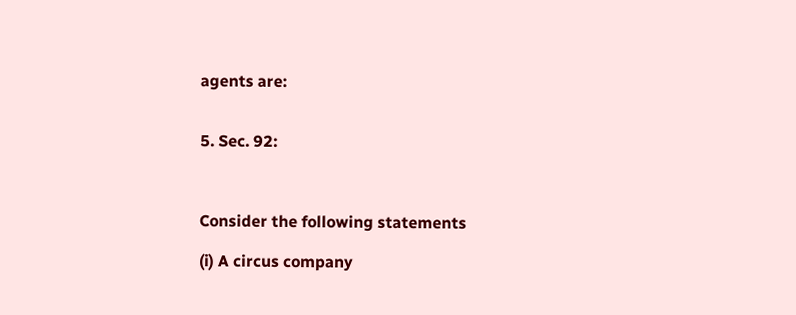agents are:


5. Sec. 92:



Consider the following statements

(i) A circus company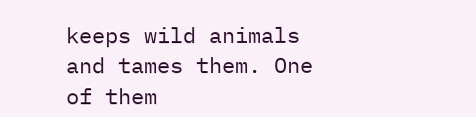keeps wild animals and tames them. One of them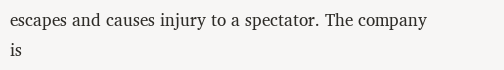escapes and causes injury to a spectator. The company is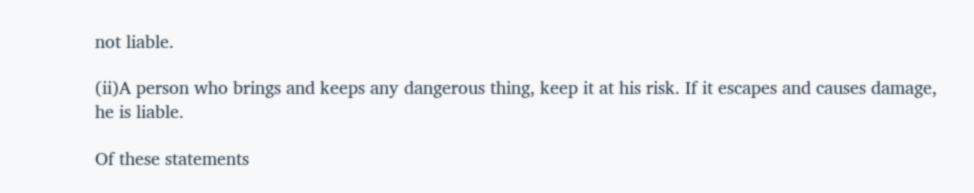not liable.

(ii)A person who brings and keeps any dangerous thing, keep it at his risk. If it escapes and causes damage, he is liable.

Of these statements